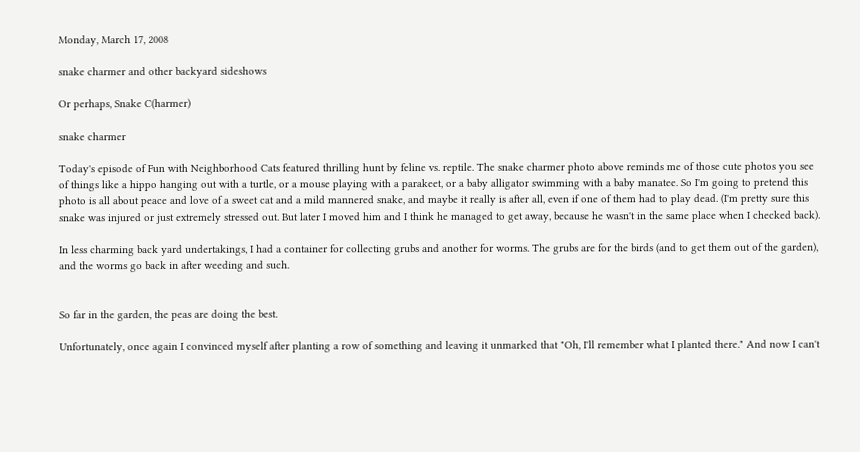Monday, March 17, 2008

snake charmer and other backyard sideshows

Or perhaps, Snake C(harmer)

snake charmer

Today's episode of Fun with Neighborhood Cats featured thrilling hunt by feline vs. reptile. The snake charmer photo above reminds me of those cute photos you see of things like a hippo hanging out with a turtle, or a mouse playing with a parakeet, or a baby alligator swimming with a baby manatee. So I'm going to pretend this photo is all about peace and love of a sweet cat and a mild mannered snake, and maybe it really is after all, even if one of them had to play dead. (I'm pretty sure this snake was injured or just extremely stressed out. But later I moved him and I think he managed to get away, because he wasn't in the same place when I checked back).

In less charming back yard undertakings, I had a container for collecting grubs and another for worms. The grubs are for the birds (and to get them out of the garden), and the worms go back in after weeding and such.


So far in the garden, the peas are doing the best.

Unfortunately, once again I convinced myself after planting a row of something and leaving it unmarked that "Oh, I'll remember what I planted there." And now I can't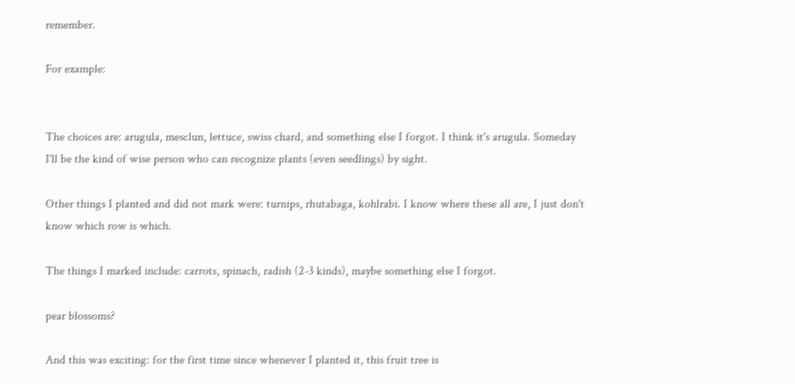remember.

For example:


The choices are: arugula, mesclun, lettuce, swiss chard, and something else I forgot. I think it's arugula. Someday I'll be the kind of wise person who can recognize plants (even seedlings) by sight.

Other things I planted and did not mark were: turnips, rhutabaga, kohlrabi. I know where these all are, I just don't know which row is which.

The things I marked include: carrots, spinach, radish (2-3 kinds), maybe something else I forgot.

pear blossoms?

And this was exciting: for the first time since whenever I planted it, this fruit tree is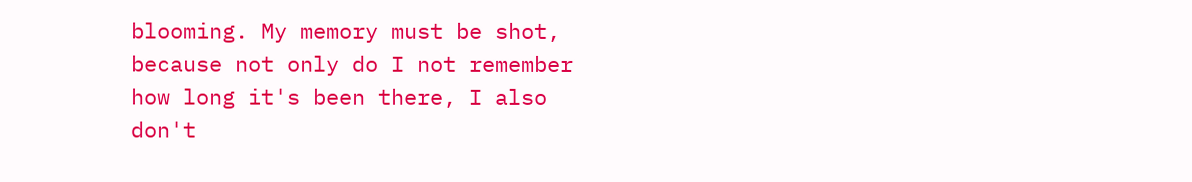blooming. My memory must be shot, because not only do I not remember how long it's been there, I also don't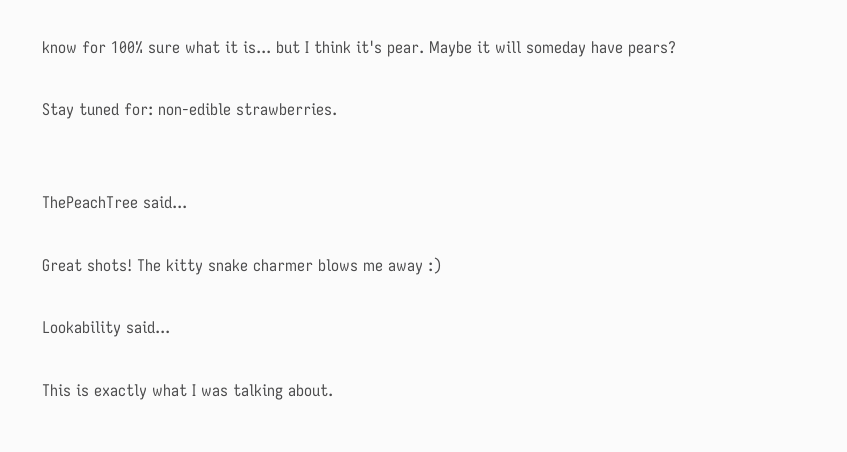know for 100% sure what it is... but I think it's pear. Maybe it will someday have pears?

Stay tuned for: non-edible strawberries.


ThePeachTree said...

Great shots! The kitty snake charmer blows me away :)

Lookability said...

This is exactly what I was talking about.